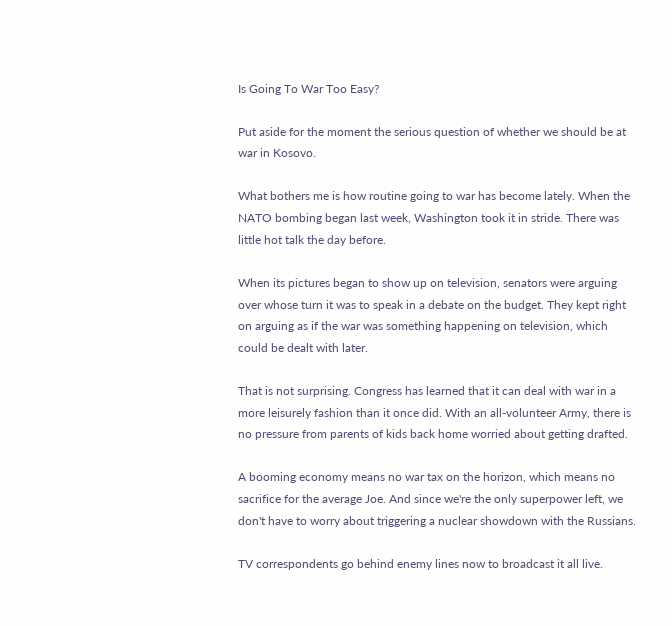Is Going To War Too Easy?

Put aside for the moment the serious question of whether we should be at war in Kosovo.

What bothers me is how routine going to war has become lately. When the NATO bombing began last week, Washington took it in stride. There was little hot talk the day before.

When its pictures began to show up on television, senators were arguing over whose turn it was to speak in a debate on the budget. They kept right on arguing as if the war was something happening on television, which could be dealt with later.

That is not surprising. Congress has learned that it can deal with war in a more leisurely fashion than it once did. With an all-volunteer Army, there is no pressure from parents of kids back home worried about getting drafted.

A booming economy means no war tax on the horizon, which means no sacrifice for the average Joe. And since we're the only superpower left, we don't have to worry about triggering a nuclear showdown with the Russians.

TV correspondents go behind enemy lines now to broadcast it all live.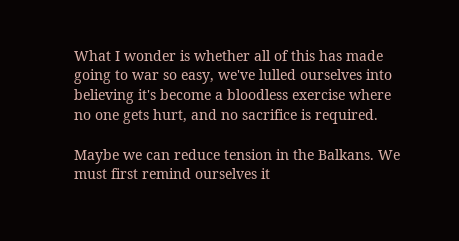What I wonder is whether all of this has made going to war so easy, we've lulled ourselves into believing it's become a bloodless exercise where no one gets hurt, and no sacrifice is required.

Maybe we can reduce tension in the Balkans. We must first remind ourselves it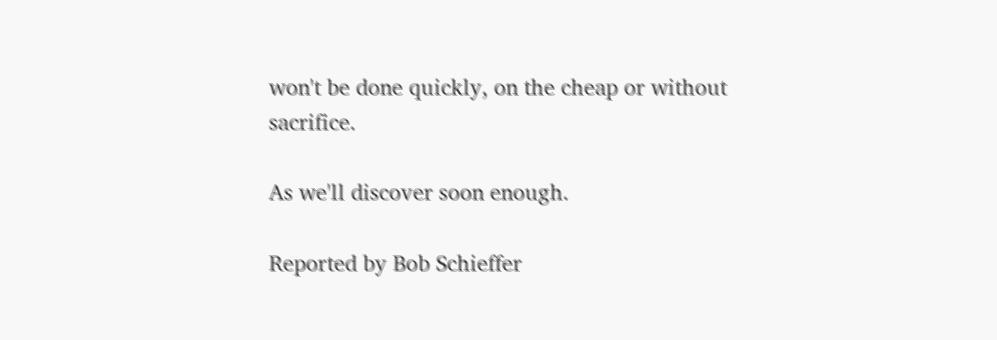won't be done quickly, on the cheap or without sacrifice.

As we'll discover soon enough.

Reported by Bob Schieffer